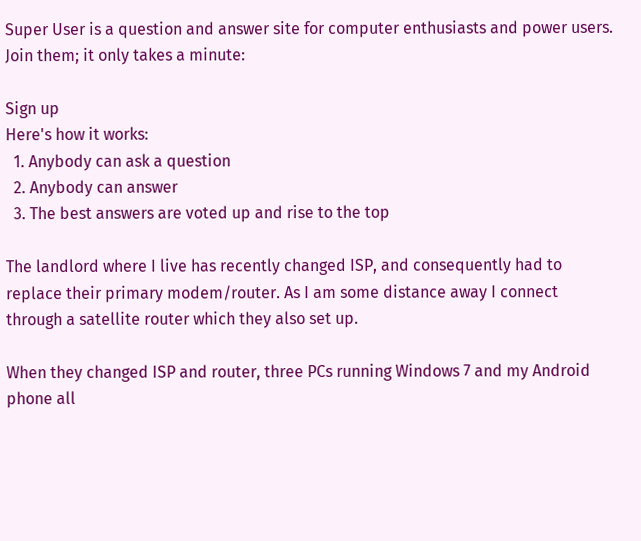Super User is a question and answer site for computer enthusiasts and power users. Join them; it only takes a minute:

Sign up
Here's how it works:
  1. Anybody can ask a question
  2. Anybody can answer
  3. The best answers are voted up and rise to the top

The landlord where I live has recently changed ISP, and consequently had to replace their primary modem/router. As I am some distance away I connect through a satellite router which they also set up.

When they changed ISP and router, three PCs running Windows 7 and my Android phone all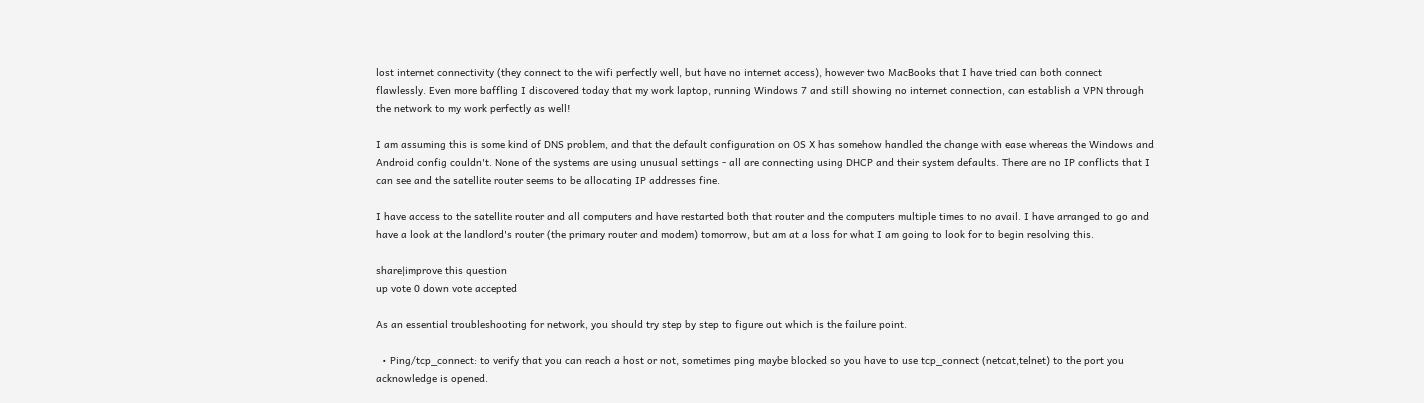lost internet connectivity (they connect to the wifi perfectly well, but have no internet access), however two MacBooks that I have tried can both connect flawlessly. Even more baffling I discovered today that my work laptop, running Windows 7 and still showing no internet connection, can establish a VPN through the network to my work perfectly as well!

I am assuming this is some kind of DNS problem, and that the default configuration on OS X has somehow handled the change with ease whereas the Windows and Android config couldn't. None of the systems are using unusual settings - all are connecting using DHCP and their system defaults. There are no IP conflicts that I can see and the satellite router seems to be allocating IP addresses fine.

I have access to the satellite router and all computers and have restarted both that router and the computers multiple times to no avail. I have arranged to go and have a look at the landlord's router (the primary router and modem) tomorrow, but am at a loss for what I am going to look for to begin resolving this.

share|improve this question
up vote 0 down vote accepted

As an essential troubleshooting for network, you should try step by step to figure out which is the failure point.

  • Ping/tcp_connect: to verify that you can reach a host or not, sometimes ping maybe blocked so you have to use tcp_connect (netcat,telnet) to the port you acknowledge is opened.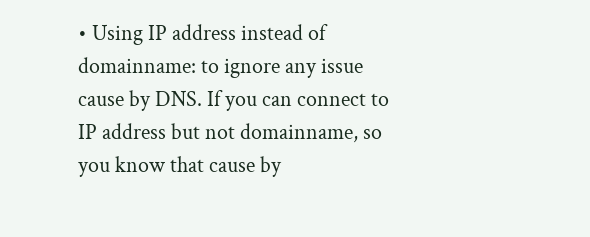• Using IP address instead of domainname: to ignore any issue cause by DNS. If you can connect to IP address but not domainname, so you know that cause by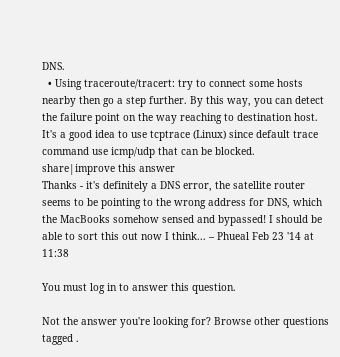DNS.
  • Using traceroute/tracert: try to connect some hosts nearby then go a step further. By this way, you can detect the failure point on the way reaching to destination host. It's a good idea to use tcptrace (Linux) since default trace command use icmp/udp that can be blocked.
share|improve this answer
Thanks - it's definitely a DNS error, the satellite router seems to be pointing to the wrong address for DNS, which the MacBooks somehow sensed and bypassed! I should be able to sort this out now I think... – Phueal Feb 23 '14 at 11:38

You must log in to answer this question.

Not the answer you're looking for? Browse other questions tagged .